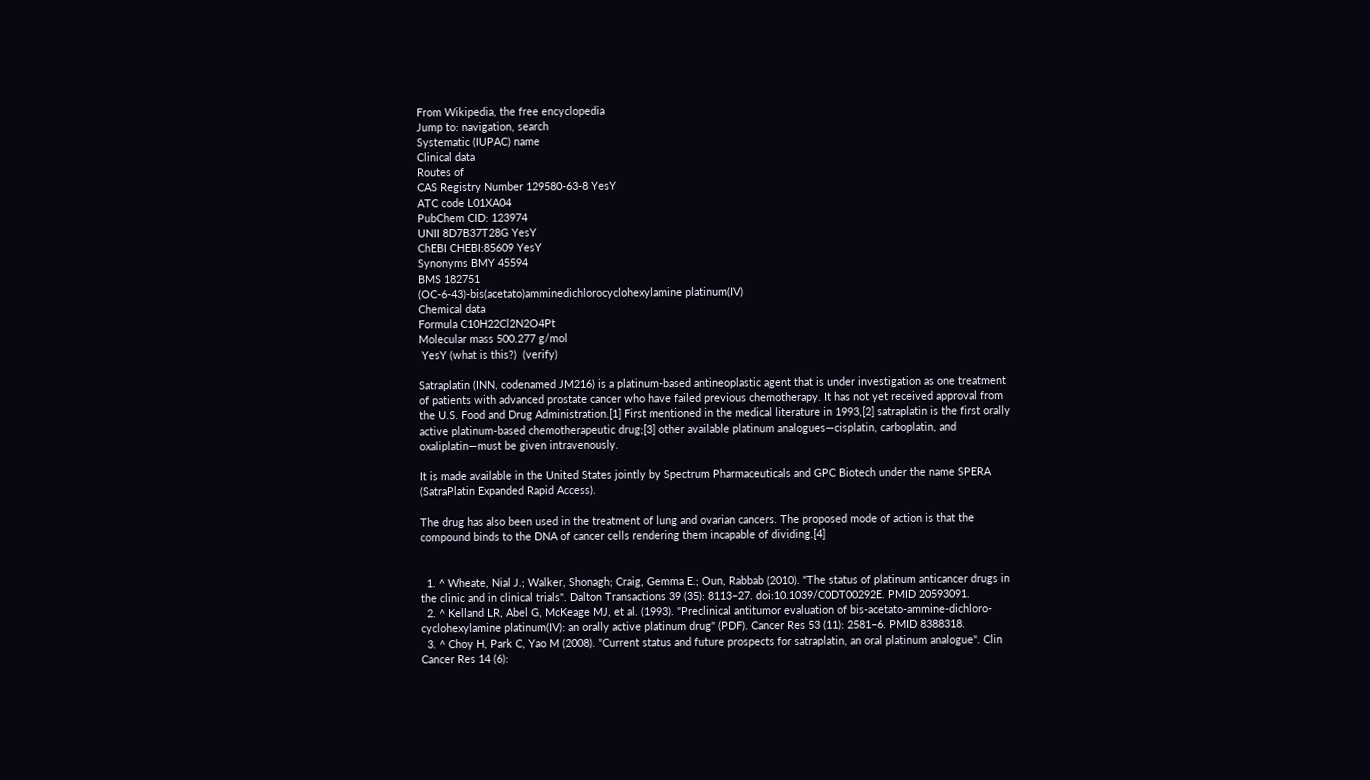From Wikipedia, the free encyclopedia
Jump to: navigation, search
Systematic (IUPAC) name
Clinical data
Routes of
CAS Registry Number 129580-63-8 YesY
ATC code L01XA04
PubChem CID: 123974
UNII 8D7B37T28G YesY
ChEBI CHEBI:85609 YesY
Synonyms BMY 45594
BMS 182751
(OC-6-43)-bis(acetato)amminedichlorocyclohexylamine platinum(IV)
Chemical data
Formula C10H22Cl2N2O4Pt
Molecular mass 500.277 g/mol
 YesY (what is this?)  (verify)

Satraplatin (INN, codenamed JM216) is a platinum-based antineoplastic agent that is under investigation as one treatment of patients with advanced prostate cancer who have failed previous chemotherapy. It has not yet received approval from the U.S. Food and Drug Administration.[1] First mentioned in the medical literature in 1993,[2] satraplatin is the first orally active platinum-based chemotherapeutic drug;[3] other available platinum analogues—cisplatin, carboplatin, and oxaliplatin—must be given intravenously.

It is made available in the United States jointly by Spectrum Pharmaceuticals and GPC Biotech under the name SPERA (SatraPlatin Expanded Rapid Access).

The drug has also been used in the treatment of lung and ovarian cancers. The proposed mode of action is that the compound binds to the DNA of cancer cells rendering them incapable of dividing.[4]


  1. ^ Wheate, Nial J.; Walker, Shonagh; Craig, Gemma E.; Oun, Rabbab (2010). "The status of platinum anticancer drugs in the clinic and in clinical trials". Dalton Transactions 39 (35): 8113–27. doi:10.1039/C0DT00292E. PMID 20593091.
  2. ^ Kelland LR, Abel G, McKeage MJ, et al. (1993). "Preclinical antitumor evaluation of bis-acetato-ammine-dichloro-cyclohexylamine platinum(IV): an orally active platinum drug" (PDF). Cancer Res 53 (11): 2581–6. PMID 8388318.
  3. ^ Choy H, Park C, Yao M (2008). "Current status and future prospects for satraplatin, an oral platinum analogue". Clin Cancer Res 14 (6):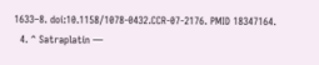1633–8. doi:10.1158/1078-0432.CCR-07-2176. PMID 18347164.
  4. ^ Satraplatin —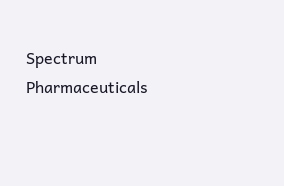Spectrum Pharmaceuticals